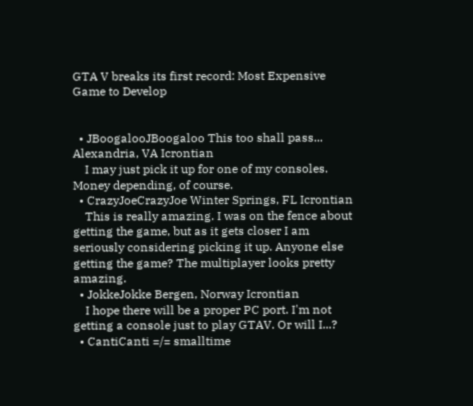GTA V breaks its first record: Most Expensive Game to Develop


  • JBoogalooJBoogaloo This too shall pass... Alexandria, VA Icrontian
    I may just pick it up for one of my consoles. Money depending, of course.
  • CrazyJoeCrazyJoe Winter Springs, FL Icrontian
    This is really amazing. I was on the fence about getting the game, but as it gets closer I am seriously considering picking it up. Anyone else getting the game? The multiplayer looks pretty amazing.
  • JokkeJokke Bergen, Norway Icrontian
    I hope there will be a proper PC port. I'm not getting a console just to play GTAV. Or will I...?
  • CantiCanti =/= smalltime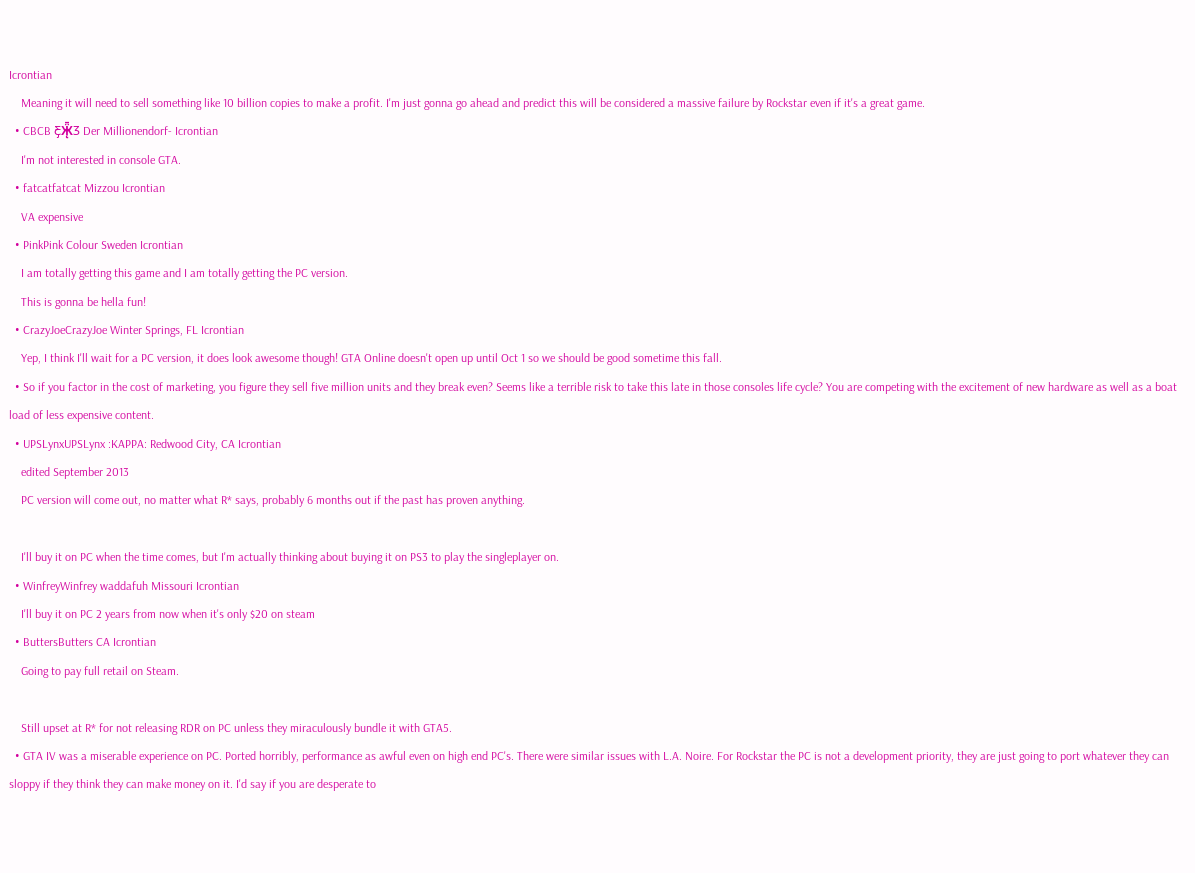Icrontian
    Meaning it will need to sell something like 10 billion copies to make a profit. I'm just gonna go ahead and predict this will be considered a massive failure by Rockstar even if it's a great game.
  • CBCB Ƹ̵̡Ӝ̵̨̄Ʒ Der Millionendorf- Icrontian
    I'm not interested in console GTA.
  • fatcatfatcat Mizzou Icrontian
    VA expensive
  • PinkPink Colour Sweden Icrontian
    I am totally getting this game and I am totally getting the PC version.
    This is gonna be hella fun!
  • CrazyJoeCrazyJoe Winter Springs, FL Icrontian
    Yep, I think I'll wait for a PC version, it does look awesome though! GTA Online doesn't open up until Oct 1 so we should be good sometime this fall.
  • So if you factor in the cost of marketing, you figure they sell five million units and they break even? Seems like a terrible risk to take this late in those consoles life cycle? You are competing with the excitement of new hardware as well as a boat load of less expensive content.
  • UPSLynxUPSLynx :KAPPA: Redwood City, CA Icrontian
    edited September 2013
    PC version will come out, no matter what R* says, probably 6 months out if the past has proven anything.

    I'll buy it on PC when the time comes, but I'm actually thinking about buying it on PS3 to play the singleplayer on.
  • WinfreyWinfrey waddafuh Missouri Icrontian
    I'll buy it on PC 2 years from now when it's only $20 on steam
  • ButtersButters CA Icrontian
    Going to pay full retail on Steam.

    Still upset at R* for not releasing RDR on PC unless they miraculously bundle it with GTA5.
  • GTA IV was a miserable experience on PC. Ported horribly, performance as awful even on high end PC's. There were similar issues with L.A. Noire. For Rockstar the PC is not a development priority, they are just going to port whatever they can sloppy if they think they can make money on it. I'd say if you are desperate to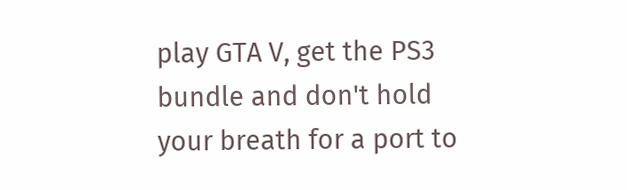play GTA V, get the PS3 bundle and don't hold your breath for a port to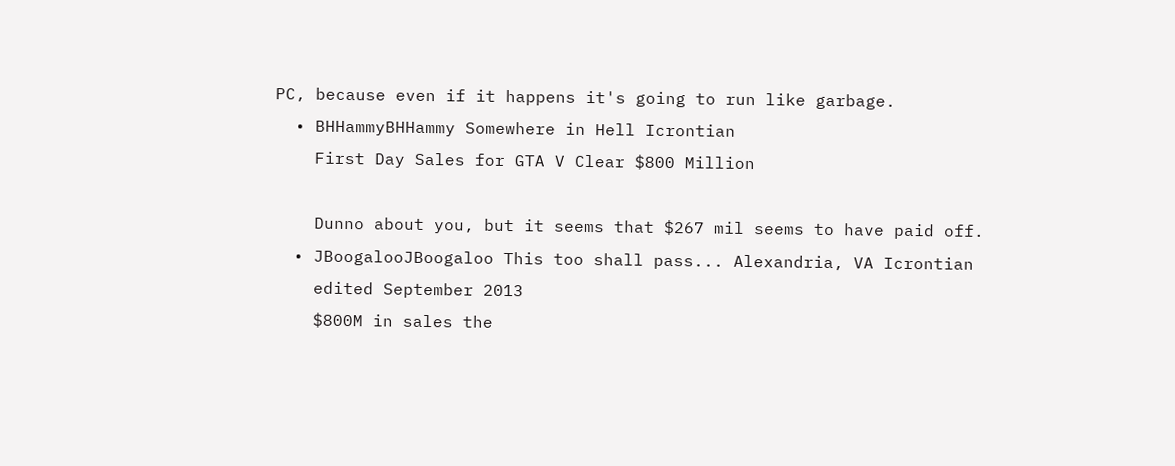PC, because even if it happens it's going to run like garbage.
  • BHHammyBHHammy Somewhere in Hell Icrontian
    First Day Sales for GTA V Clear $800 Million

    Dunno about you, but it seems that $267 mil seems to have paid off.
  • JBoogalooJBoogaloo This too shall pass... Alexandria, VA Icrontian
    edited September 2013
    $800M in sales the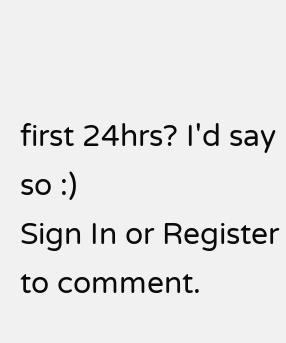first 24hrs? I'd say so :)
Sign In or Register to comment.